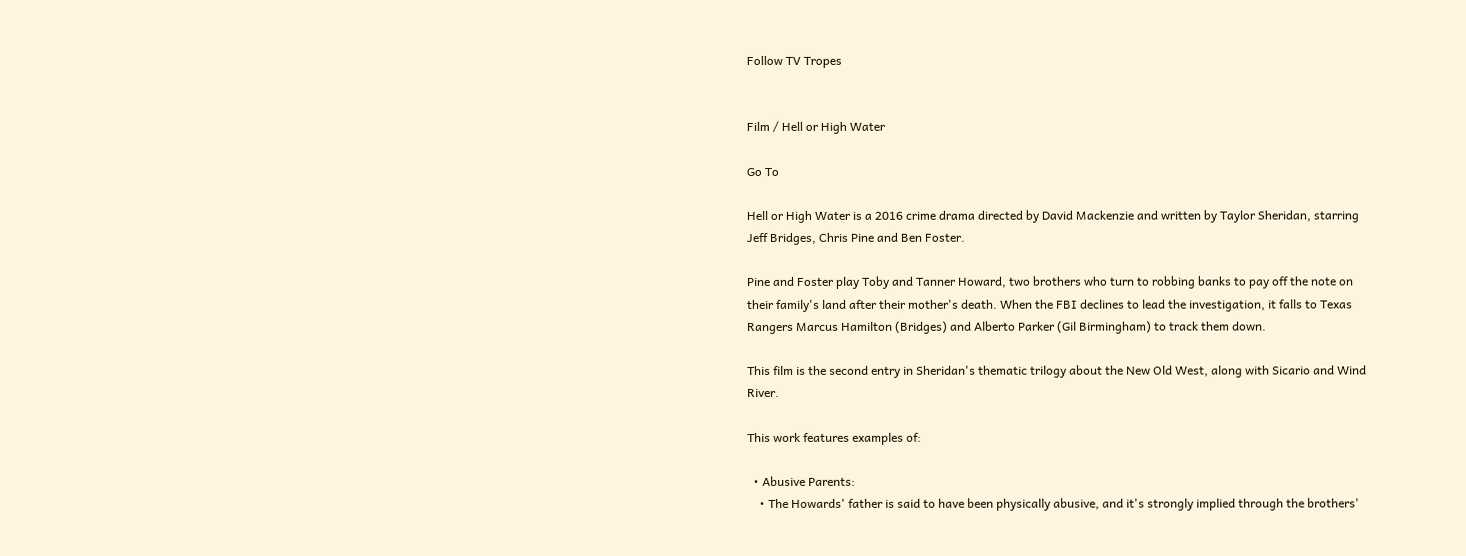Follow TV Tropes


Film / Hell or High Water

Go To

Hell or High Water is a 2016 crime drama directed by David Mackenzie and written by Taylor Sheridan, starring Jeff Bridges, Chris Pine and Ben Foster.

Pine and Foster play Toby and Tanner Howard, two brothers who turn to robbing banks to pay off the note on their family's land after their mother's death. When the FBI declines to lead the investigation, it falls to Texas Rangers Marcus Hamilton (Bridges) and Alberto Parker (Gil Birmingham) to track them down.

This film is the second entry in Sheridan's thematic trilogy about the New Old West, along with Sicario and Wind River.

This work features examples of:

  • Abusive Parents:
    • The Howards' father is said to have been physically abusive, and it's strongly implied through the brothers'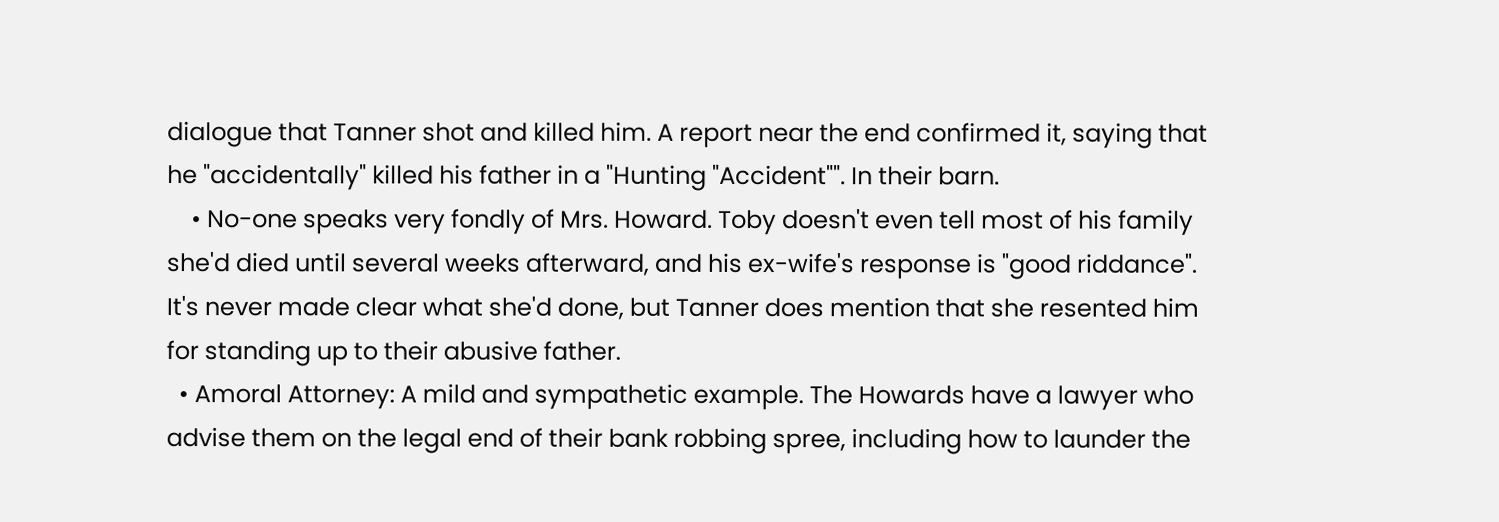dialogue that Tanner shot and killed him. A report near the end confirmed it, saying that he "accidentally" killed his father in a "Hunting "Accident"". In their barn.
    • No-one speaks very fondly of Mrs. Howard. Toby doesn't even tell most of his family she'd died until several weeks afterward, and his ex-wife's response is "good riddance". It's never made clear what she'd done, but Tanner does mention that she resented him for standing up to their abusive father.
  • Amoral Attorney: A mild and sympathetic example. The Howards have a lawyer who advise them on the legal end of their bank robbing spree, including how to launder the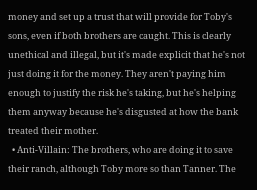money and set up a trust that will provide for Toby's sons, even if both brothers are caught. This is clearly unethical and illegal, but it's made explicit that he's not just doing it for the money. They aren't paying him enough to justify the risk he's taking, but he's helping them anyway because he's disgusted at how the bank treated their mother.
  • Anti-Villain: The brothers, who are doing it to save their ranch, although Toby more so than Tanner. The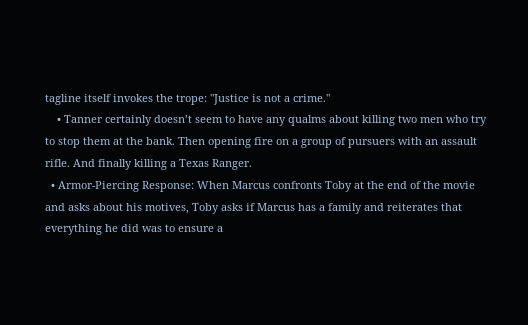tagline itself invokes the trope: "Justice is not a crime."
    • Tanner certainly doesn’t seem to have any qualms about killing two men who try to stop them at the bank. Then opening fire on a group of pursuers with an assault rifle. And finally killing a Texas Ranger.
  • Armor-Piercing Response: When Marcus confronts Toby at the end of the movie and asks about his motives, Toby asks if Marcus has a family and reiterates that everything he did was to ensure a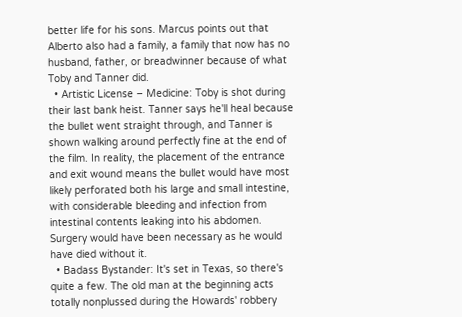better life for his sons. Marcus points out that Alberto also had a family, a family that now has no husband, father, or breadwinner because of what Toby and Tanner did.
  • Artistic License – Medicine: Toby is shot during their last bank heist. Tanner says he'll heal because the bullet went straight through, and Tanner is shown walking around perfectly fine at the end of the film. In reality, the placement of the entrance and exit wound means the bullet would have most likely perforated both his large and small intestine, with considerable bleeding and infection from intestinal contents leaking into his abdomen. Surgery would have been necessary as he would have died without it.
  • Badass Bystander: It's set in Texas, so there's quite a few. The old man at the beginning acts totally nonplussed during the Howards' robbery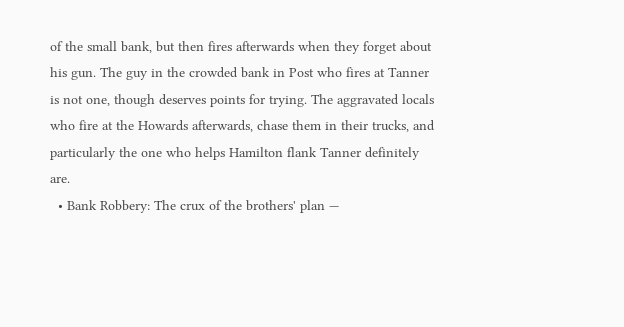of the small bank, but then fires afterwards when they forget about his gun. The guy in the crowded bank in Post who fires at Tanner is not one, though deserves points for trying. The aggravated locals who fire at the Howards afterwards, chase them in their trucks, and particularly the one who helps Hamilton flank Tanner definitely are.
  • Bank Robbery: The crux of the brothers' plan —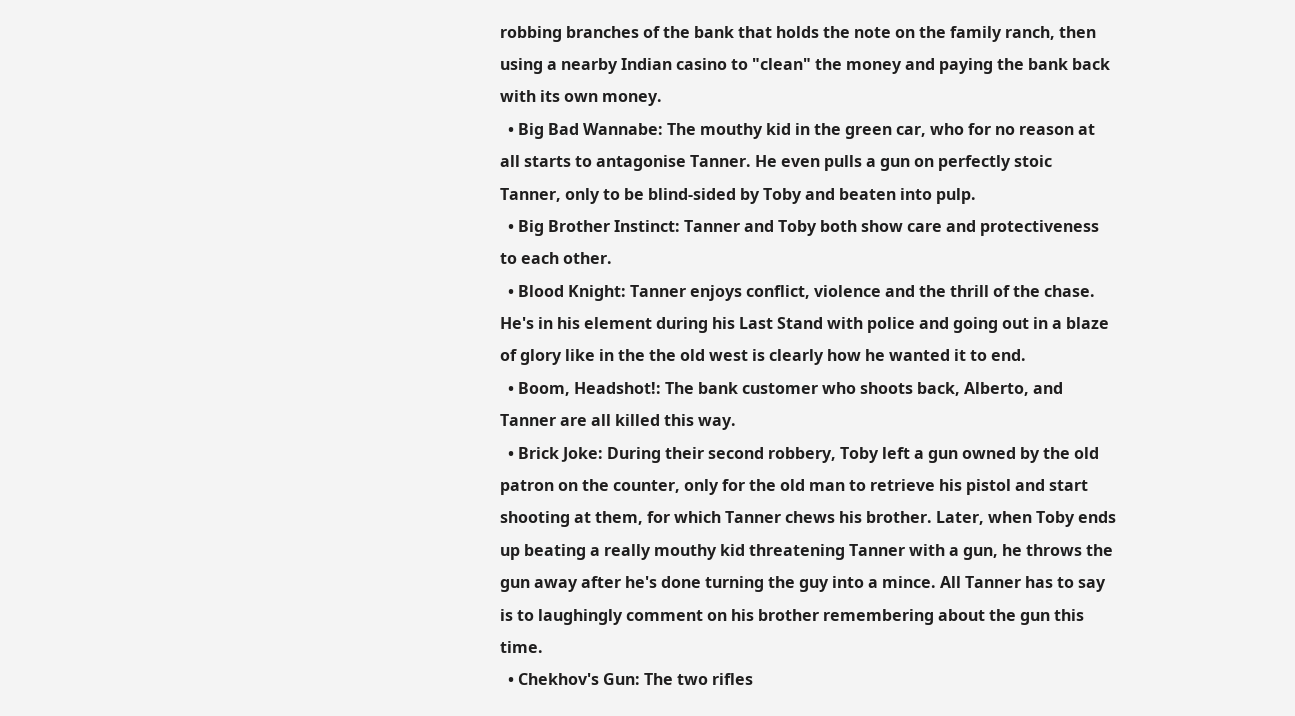robbing branches of the bank that holds the note on the family ranch, then using a nearby Indian casino to "clean" the money and paying the bank back with its own money.
  • Big Bad Wannabe: The mouthy kid in the green car, who for no reason at all starts to antagonise Tanner. He even pulls a gun on perfectly stoic Tanner, only to be blind-sided by Toby and beaten into pulp.
  • Big Brother Instinct: Tanner and Toby both show care and protectiveness to each other.
  • Blood Knight: Tanner enjoys conflict, violence and the thrill of the chase. He's in his element during his Last Stand with police and going out in a blaze of glory like in the the old west is clearly how he wanted it to end.
  • Boom, Headshot!: The bank customer who shoots back, Alberto, and Tanner are all killed this way.
  • Brick Joke: During their second robbery, Toby left a gun owned by the old patron on the counter, only for the old man to retrieve his pistol and start shooting at them, for which Tanner chews his brother. Later, when Toby ends up beating a really mouthy kid threatening Tanner with a gun, he throws the gun away after he's done turning the guy into a mince. All Tanner has to say is to laughingly comment on his brother remembering about the gun this time.
  • Chekhov's Gun: The two rifles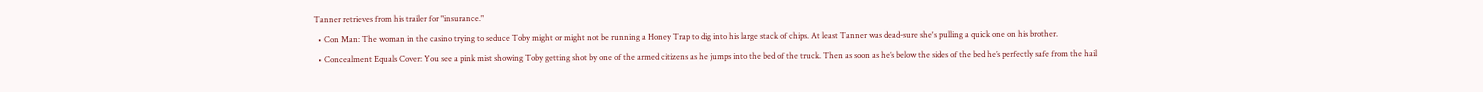Tanner retrieves from his trailer for "insurance."
  • Con Man: The woman in the casino trying to seduce Toby might or might not be running a Honey Trap to dig into his large stack of chips. At least Tanner was dead-sure she's pulling a quick one on his brother.
  • Concealment Equals Cover: You see a pink mist showing Toby getting shot by one of the armed citizens as he jumps into the bed of the truck. Then as soon as he’s below the sides of the bed he’s perfectly safe from the hail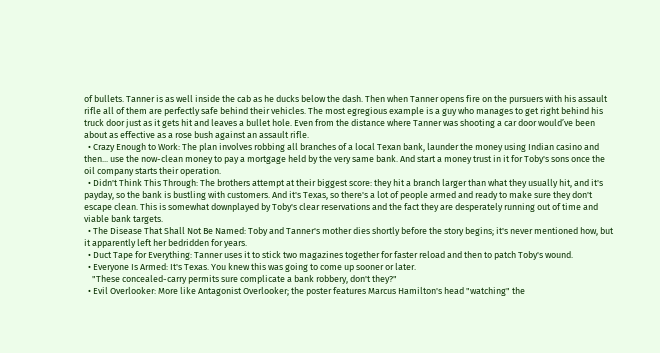of bullets. Tanner is as well inside the cab as he ducks below the dash. Then when Tanner opens fire on the pursuers with his assault rifle all of them are perfectly safe behind their vehicles. The most egregious example is a guy who manages to get right behind his truck door just as it gets hit and leaves a bullet hole. Even from the distance where Tanner was shooting a car door would’ve been about as effective as a rose bush against an assault rifle.
  • Crazy Enough to Work: The plan involves robbing all branches of a local Texan bank, launder the money using Indian casino and then... use the now-clean money to pay a mortgage held by the very same bank. And start a money trust in it for Toby's sons once the oil company starts their operation.
  • Didn't Think This Through: The brothers attempt at their biggest score: they hit a branch larger than what they usually hit, and it's payday, so the bank is bustling with customers. And it's Texas, so there's a lot of people armed and ready to make sure they don't escape clean. This is somewhat downplayed by Toby's clear reservations and the fact they are desperately running out of time and viable bank targets.
  • The Disease That Shall Not Be Named: Toby and Tanner's mother dies shortly before the story begins; it's never mentioned how, but it apparently left her bedridden for years.
  • Duct Tape for Everything: Tanner uses it to stick two magazines together for faster reload and then to patch Toby's wound.
  • Everyone Is Armed: It's Texas. You knew this was going to come up sooner or later.
    "These concealed-carry permits sure complicate a bank robbery, don't they?"
  • Evil Overlooker: More like Antagonist Overlooker; the poster features Marcus Hamilton's head "watching" the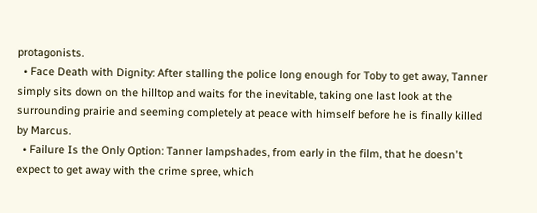protagonists.
  • Face Death with Dignity: After stalling the police long enough for Toby to get away, Tanner simply sits down on the hilltop and waits for the inevitable, taking one last look at the surrounding prairie and seeming completely at peace with himself before he is finally killed by Marcus.
  • Failure Is the Only Option: Tanner lampshades, from early in the film, that he doesn't expect to get away with the crime spree, which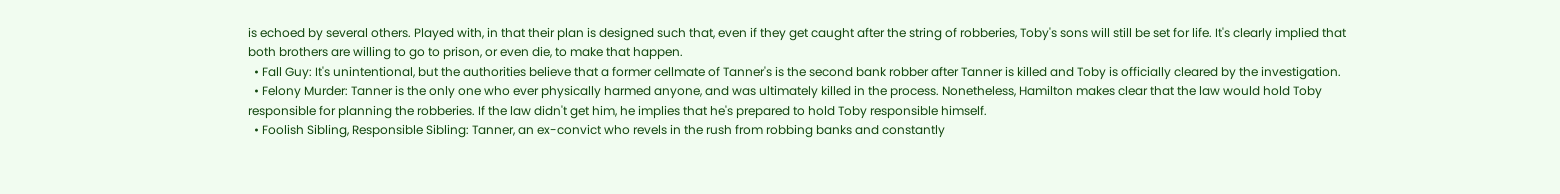is echoed by several others. Played with, in that their plan is designed such that, even if they get caught after the string of robberies, Toby's sons will still be set for life. It's clearly implied that both brothers are willing to go to prison, or even die, to make that happen.
  • Fall Guy: It's unintentional, but the authorities believe that a former cellmate of Tanner's is the second bank robber after Tanner is killed and Toby is officially cleared by the investigation.
  • Felony Murder: Tanner is the only one who ever physically harmed anyone, and was ultimately killed in the process. Nonetheless, Hamilton makes clear that the law would hold Toby responsible for planning the robberies. If the law didn't get him, he implies that he's prepared to hold Toby responsible himself.
  • Foolish Sibling, Responsible Sibling: Tanner, an ex-convict who revels in the rush from robbing banks and constantly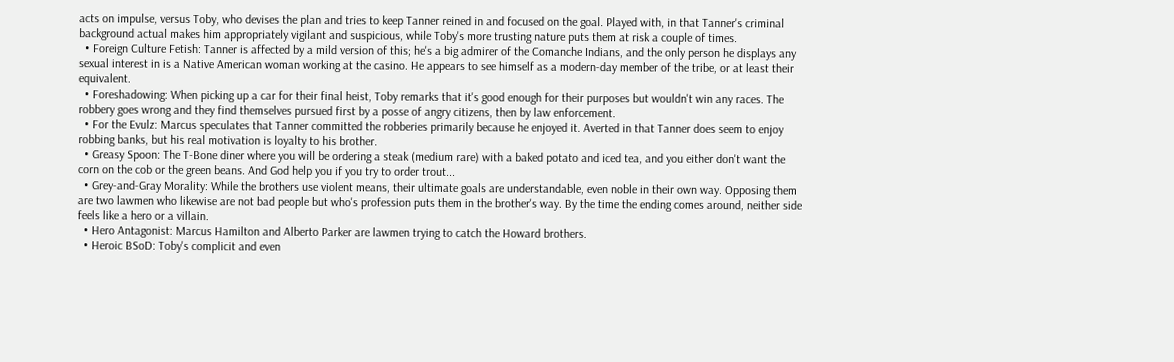acts on impulse, versus Toby, who devises the plan and tries to keep Tanner reined in and focused on the goal. Played with, in that Tanner's criminal background actual makes him appropriately vigilant and suspicious, while Toby's more trusting nature puts them at risk a couple of times.
  • Foreign Culture Fetish: Tanner is affected by a mild version of this; he's a big admirer of the Comanche Indians, and the only person he displays any sexual interest in is a Native American woman working at the casino. He appears to see himself as a modern-day member of the tribe, or at least their equivalent.
  • Foreshadowing: When picking up a car for their final heist, Toby remarks that it's good enough for their purposes but wouldn't win any races. The robbery goes wrong and they find themselves pursued first by a posse of angry citizens, then by law enforcement.
  • For the Evulz: Marcus speculates that Tanner committed the robberies primarily because he enjoyed it. Averted in that Tanner does seem to enjoy robbing banks, but his real motivation is loyalty to his brother.
  • Greasy Spoon: The T-Bone diner where you will be ordering a steak (medium rare) with a baked potato and iced tea, and you either don't want the corn on the cob or the green beans. And God help you if you try to order trout...
  • Grey-and-Gray Morality: While the brothers use violent means, their ultimate goals are understandable, even noble in their own way. Opposing them are two lawmen who likewise are not bad people but who's profession puts them in the brother's way. By the time the ending comes around, neither side feels like a hero or a villain.
  • Hero Antagonist: Marcus Hamilton and Alberto Parker are lawmen trying to catch the Howard brothers.
  • Heroic BSoD: Toby's complicit and even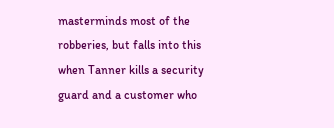masterminds most of the robberies, but falls into this when Tanner kills a security guard and a customer who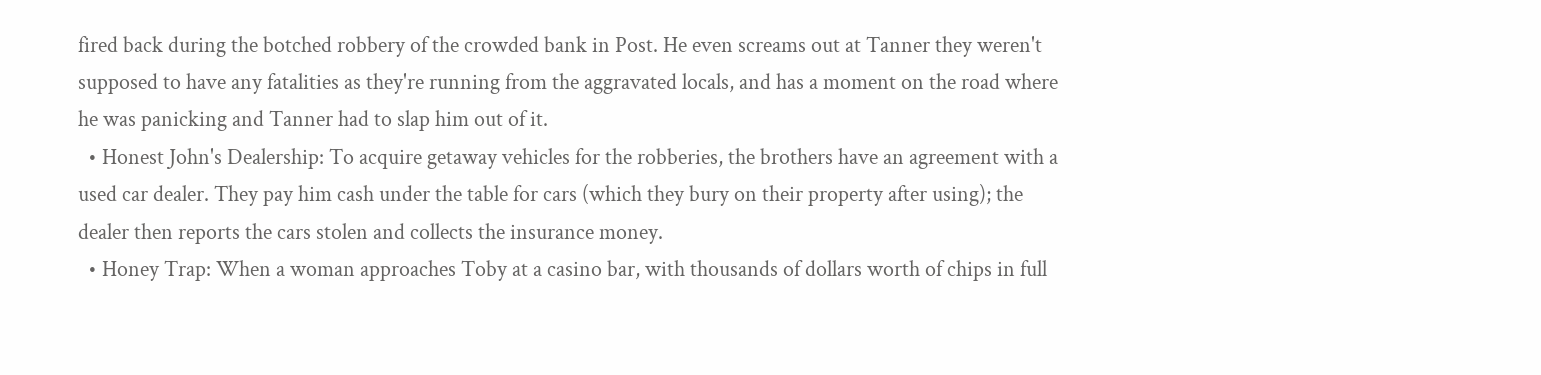fired back during the botched robbery of the crowded bank in Post. He even screams out at Tanner they weren't supposed to have any fatalities as they're running from the aggravated locals, and has a moment on the road where he was panicking and Tanner had to slap him out of it.
  • Honest John's Dealership: To acquire getaway vehicles for the robberies, the brothers have an agreement with a used car dealer. They pay him cash under the table for cars (which they bury on their property after using); the dealer then reports the cars stolen and collects the insurance money.
  • Honey Trap: When a woman approaches Toby at a casino bar, with thousands of dollars worth of chips in full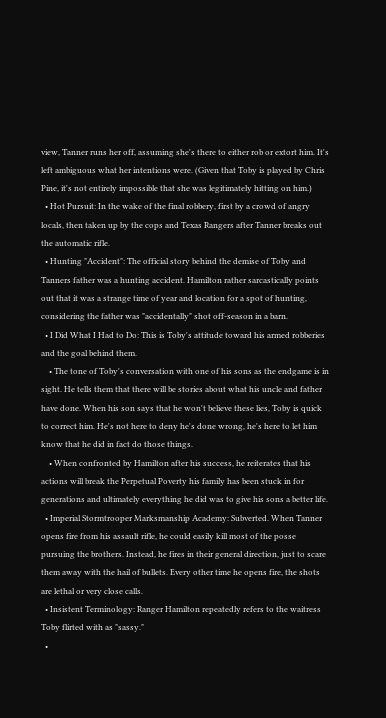view, Tanner runs her off, assuming she's there to either rob or extort him. It's left ambiguous what her intentions were. (Given that Toby is played by Chris Pine, it's not entirely impossible that she was legitimately hitting on him.)
  • Hot Pursuit: In the wake of the final robbery, first by a crowd of angry locals, then taken up by the cops and Texas Rangers after Tanner breaks out the automatic rifle.
  • Hunting "Accident": The official story behind the demise of Toby and Tanners father was a hunting accident. Hamilton rather sarcastically points out that it was a strange time of year and location for a spot of hunting, considering the father was "accidentally" shot off-season in a barn.
  • I Did What I Had to Do: This is Toby's attitude toward his armed robberies and the goal behind them.
    • The tone of Toby's conversation with one of his sons as the endgame is in sight. He tells them that there will be stories about what his uncle and father have done. When his son says that he won't believe these lies, Toby is quick to correct him. He's not here to deny he's done wrong, he's here to let him know that he did in fact do those things.
    • When confronted by Hamilton after his success, he reiterates that his actions will break the Perpetual Poverty his family has been stuck in for generations and ultimately everything he did was to give his sons a better life.
  • Imperial Stormtrooper Marksmanship Academy: Subverted. When Tanner opens fire from his assault rifle, he could easily kill most of the posse pursuing the brothers. Instead, he fires in their general direction, just to scare them away with the hail of bullets. Every other time he opens fire, the shots are lethal or very close calls.
  • Insistent Terminology: Ranger Hamilton repeatedly refers to the waitress Toby flirted with as "sassy."
  •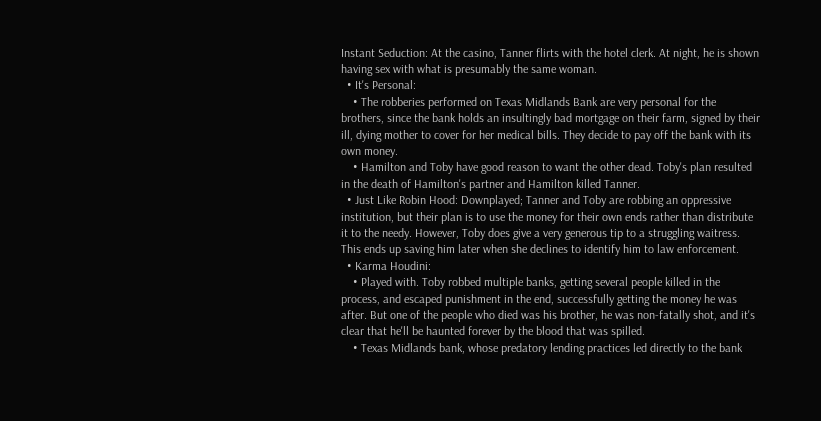Instant Seduction: At the casino, Tanner flirts with the hotel clerk. At night, he is shown having sex with what is presumably the same woman.
  • It's Personal:
    • The robberies performed on Texas Midlands Bank are very personal for the brothers, since the bank holds an insultingly bad mortgage on their farm, signed by their ill, dying mother to cover for her medical bills. They decide to pay off the bank with its own money.
    • Hamilton and Toby have good reason to want the other dead. Toby's plan resulted in the death of Hamilton's partner and Hamilton killed Tanner.
  • Just Like Robin Hood: Downplayed; Tanner and Toby are robbing an oppressive institution, but their plan is to use the money for their own ends rather than distribute it to the needy. However, Toby does give a very generous tip to a struggling waitress. This ends up saving him later when she declines to identify him to law enforcement.
  • Karma Houdini:
    • Played with. Toby robbed multiple banks, getting several people killed in the process, and escaped punishment in the end, successfully getting the money he was after. But one of the people who died was his brother, he was non-fatally shot, and it's clear that he'll be haunted forever by the blood that was spilled.
    • Texas Midlands bank, whose predatory lending practices led directly to the bank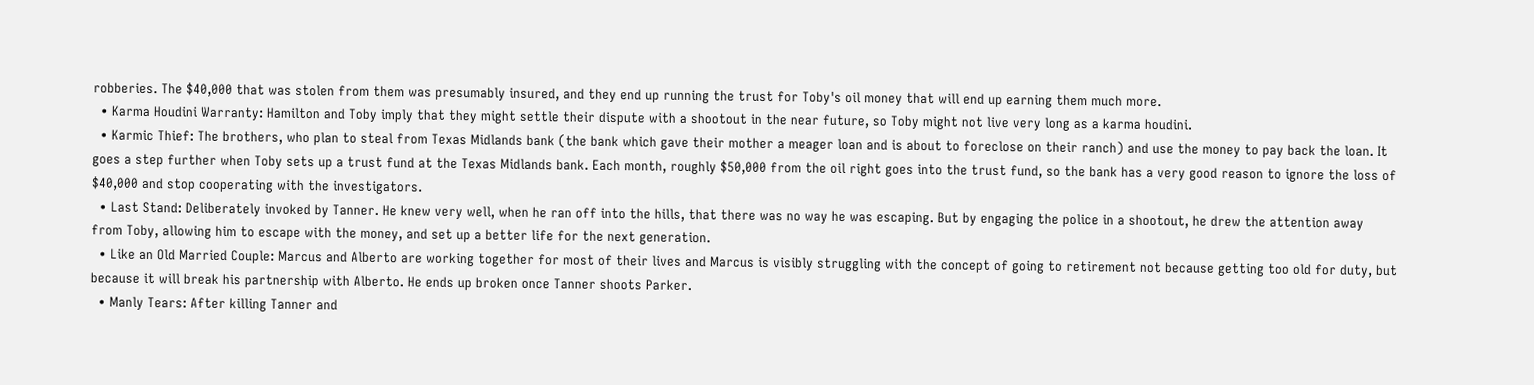robberies. The $40,000 that was stolen from them was presumably insured, and they end up running the trust for Toby's oil money that will end up earning them much more.
  • Karma Houdini Warranty: Hamilton and Toby imply that they might settle their dispute with a shootout in the near future, so Toby might not live very long as a karma houdini.
  • Karmic Thief: The brothers, who plan to steal from Texas Midlands bank (the bank which gave their mother a meager loan and is about to foreclose on their ranch) and use the money to pay back the loan. It goes a step further when Toby sets up a trust fund at the Texas Midlands bank. Each month, roughly $50,000 from the oil right goes into the trust fund, so the bank has a very good reason to ignore the loss of $40,000 and stop cooperating with the investigators.
  • Last Stand: Deliberately invoked by Tanner. He knew very well, when he ran off into the hills, that there was no way he was escaping. But by engaging the police in a shootout, he drew the attention away from Toby, allowing him to escape with the money, and set up a better life for the next generation.
  • Like an Old Married Couple: Marcus and Alberto are working together for most of their lives and Marcus is visibly struggling with the concept of going to retirement not because getting too old for duty, but because it will break his partnership with Alberto. He ends up broken once Tanner shoots Parker.
  • Manly Tears: After killing Tanner and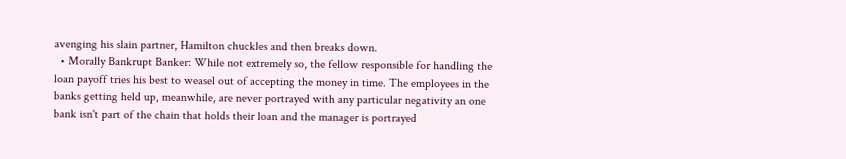avenging his slain partner, Hamilton chuckles and then breaks down.
  • Morally Bankrupt Banker: While not extremely so, the fellow responsible for handling the loan payoff tries his best to weasel out of accepting the money in time. The employees in the banks getting held up, meanwhile, are never portrayed with any particular negativity an one bank isn't part of the chain that holds their loan and the manager is portrayed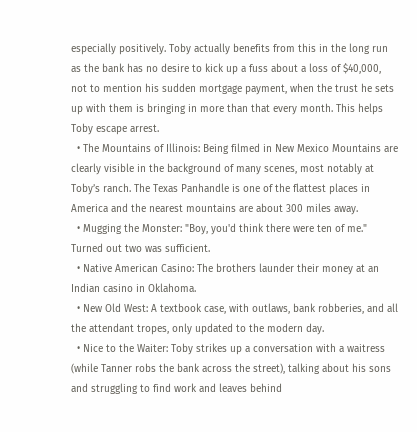especially positively. Toby actually benefits from this in the long run as the bank has no desire to kick up a fuss about a loss of $40,000, not to mention his sudden mortgage payment, when the trust he sets up with them is bringing in more than that every month. This helps Toby escape arrest.
  • The Mountains of Illinois: Being filmed in New Mexico Mountains are clearly visible in the background of many scenes, most notably at Toby’s ranch. The Texas Panhandle is one of the flattest places in America and the nearest mountains are about 300 miles away.
  • Mugging the Monster: "Boy, you'd think there were ten of me." Turned out two was sufficient.
  • Native American Casino: The brothers launder their money at an Indian casino in Oklahoma.
  • New Old West: A textbook case, with outlaws, bank robberies, and all the attendant tropes, only updated to the modern day.
  • Nice to the Waiter: Toby strikes up a conversation with a waitress (while Tanner robs the bank across the street), talking about his sons and struggling to find work and leaves behind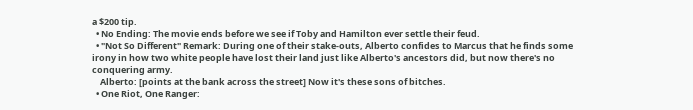a $200 tip.
  • No Ending: The movie ends before we see if Toby and Hamilton ever settle their feud.
  • "Not So Different" Remark: During one of their stake-outs, Alberto confides to Marcus that he finds some irony in how two white people have lost their land just like Alberto's ancestors did, but now there's no conquering army.
    Alberto: [points at the bank across the street] Now it's these sons of bitches.
  • One Riot, One Ranger: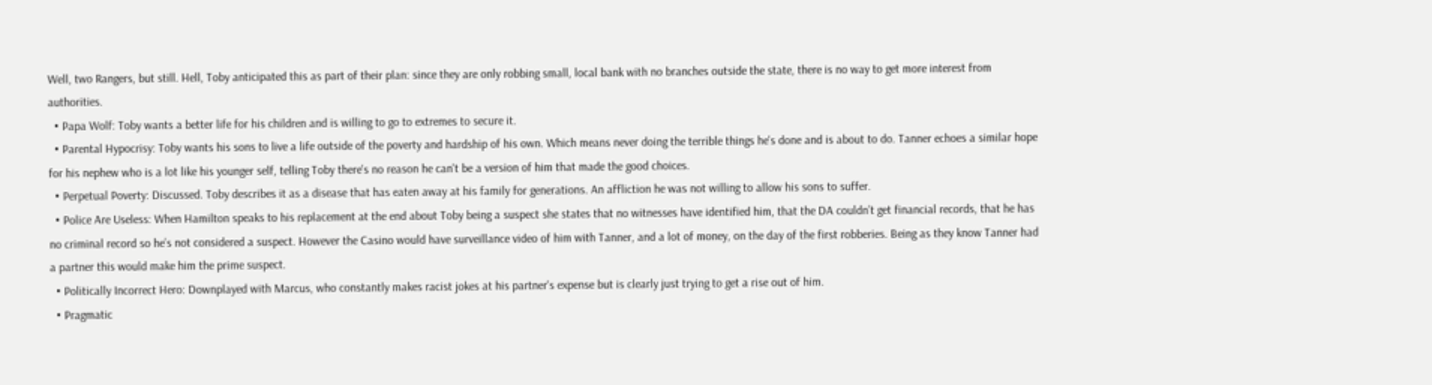Well, two Rangers, but still. Hell, Toby anticipated this as part of their plan: since they are only robbing small, local bank with no branches outside the state, there is no way to get more interest from authorities.
  • Papa Wolf: Toby wants a better life for his children and is willing to go to extremes to secure it.
  • Parental Hypocrisy: Toby wants his sons to live a life outside of the poverty and hardship of his own. Which means never doing the terrible things he's done and is about to do. Tanner echoes a similar hope for his nephew who is a lot like his younger self, telling Toby there's no reason he can't be a version of him that made the good choices.
  • Perpetual Poverty: Discussed. Toby describes it as a disease that has eaten away at his family for generations. An affliction he was not willing to allow his sons to suffer.
  • Police Are Useless: When Hamilton speaks to his replacement at the end about Toby being a suspect she states that no witnesses have identified him, that the DA couldn’t get financial records, that he has no criminal record so he’s not considered a suspect. However the Casino would have surveillance video of him with Tanner, and a lot of money, on the day of the first robberies. Being as they know Tanner had a partner this would make him the prime suspect.
  • Politically Incorrect Hero: Downplayed with Marcus, who constantly makes racist jokes at his partner's expense but is clearly just trying to get a rise out of him.
  • Pragmatic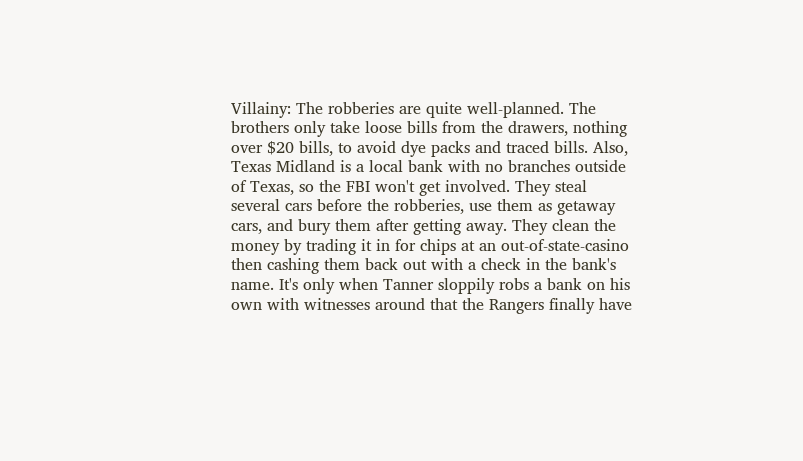Villainy: The robberies are quite well-planned. The brothers only take loose bills from the drawers, nothing over $20 bills, to avoid dye packs and traced bills. Also, Texas Midland is a local bank with no branches outside of Texas, so the FBI won't get involved. They steal several cars before the robberies, use them as getaway cars, and bury them after getting away. They clean the money by trading it in for chips at an out-of-state-casino then cashing them back out with a check in the bank's name. It's only when Tanner sloppily robs a bank on his own with witnesses around that the Rangers finally have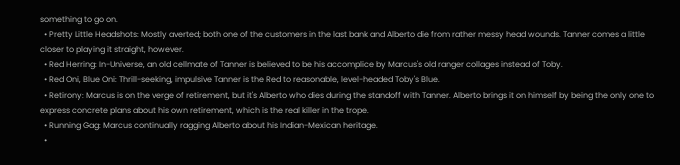something to go on.
  • Pretty Little Headshots: Mostly averted; both one of the customers in the last bank and Alberto die from rather messy head wounds. Tanner comes a little closer to playing it straight, however.
  • Red Herring: In-Universe, an old cellmate of Tanner is believed to be his accomplice by Marcus's old ranger collages instead of Toby.
  • Red Oni, Blue Oni: Thrill-seeking, impulsive Tanner is the Red to reasonable, level-headed Toby's Blue.
  • Retirony: Marcus is on the verge of retirement, but it's Alberto who dies during the standoff with Tanner. Alberto brings it on himself by being the only one to express concrete plans about his own retirement, which is the real killer in the trope.
  • Running Gag: Marcus continually ragging Alberto about his Indian-Mexican heritage.
  •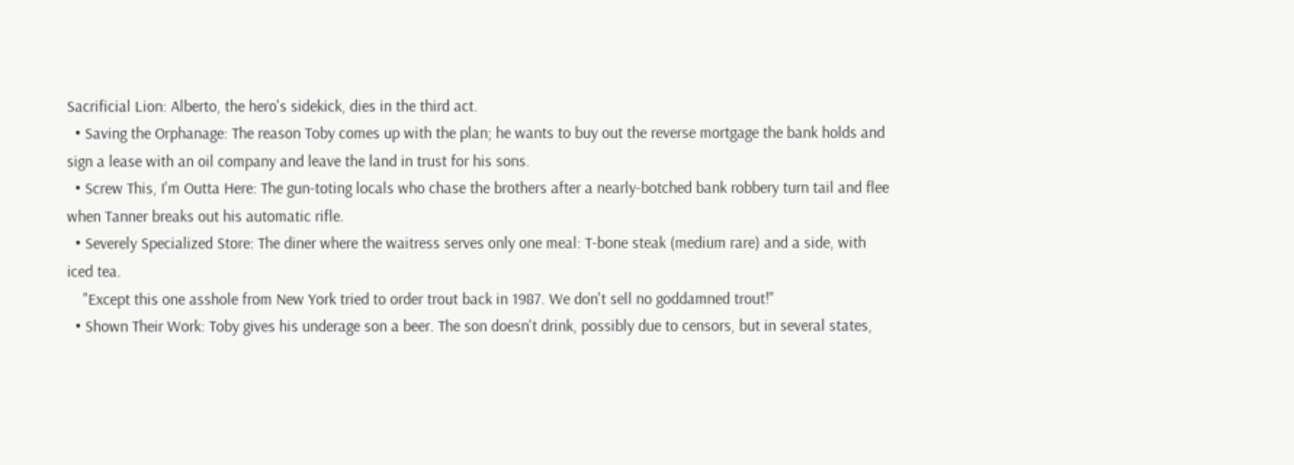Sacrificial Lion: Alberto, the hero's sidekick, dies in the third act.
  • Saving the Orphanage: The reason Toby comes up with the plan; he wants to buy out the reverse mortgage the bank holds and sign a lease with an oil company and leave the land in trust for his sons.
  • Screw This, I'm Outta Here: The gun-toting locals who chase the brothers after a nearly-botched bank robbery turn tail and flee when Tanner breaks out his automatic rifle.
  • Severely Specialized Store: The diner where the waitress serves only one meal: T-bone steak (medium rare) and a side, with iced tea.
    "Except this one asshole from New York tried to order trout back in 1987. We don't sell no goddamned trout!"
  • Shown Their Work: Toby gives his underage son a beer. The son doesn't drink, possibly due to censors, but in several states,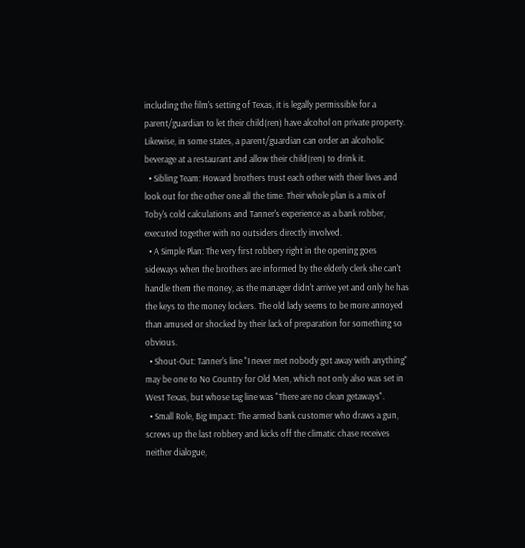including the film's setting of Texas, it is legally permissible for a parent/guardian to let their child(ren) have alcohol on private property. Likewise, in some states, a parent/guardian can order an alcoholic beverage at a restaurant and allow their child(ren) to drink it.
  • Sibling Team: Howard brothers trust each other with their lives and look out for the other one all the time. Their whole plan is a mix of Toby's cold calculations and Tanner's experience as a bank robber, executed together with no outsiders directly involved.
  • A Simple Plan: The very first robbery right in the opening goes sideways when the brothers are informed by the elderly clerk she can't handle them the money, as the manager didn't arrive yet and only he has the keys to the money lockers. The old lady seems to be more annoyed than amused or shocked by their lack of preparation for something so obvious.
  • Shout-Out: Tanner's line "I never met nobody got away with anything" may be one to No Country for Old Men, which not only also was set in West Texas, but whose tag line was "There are no clean getaways".
  • Small Role, Big Impact: The armed bank customer who draws a gun, screws up the last robbery and kicks off the climatic chase receives neither dialogue,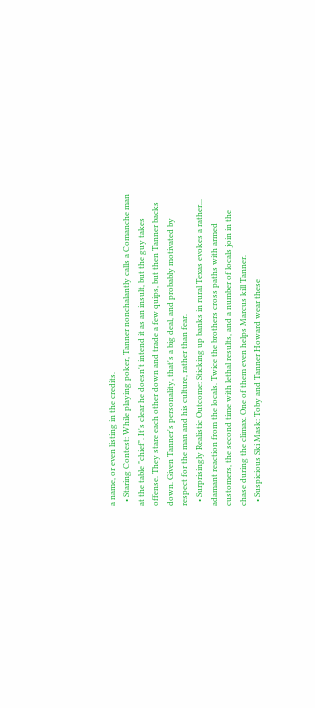a name, or even listing in the credits.
  • Staring Contest: While playing poker, Tanner nonchalantly calls a Comanche man at the table "chief". It's clear he doesn't intend it as an insult, but the guy takes offense. They stare each other down and trade a few quips, but then Tanner backs down. Given Tanner's personality, that's a big deal, and probably motivated by respect for the man and his culture, rather than fear.
  • Surprisingly Realistic Outcome: Sticking up banks in rural Texas evokes a rather... adamant reaction from the locals. Twice the brothers cross paths with armed customers, the second time with lethal results, and a number of locals join in the chase during the climax. One of them even helps Marcus kill Tanner.
  • Suspicious Ski Mask: Toby and Tanner Howard wear these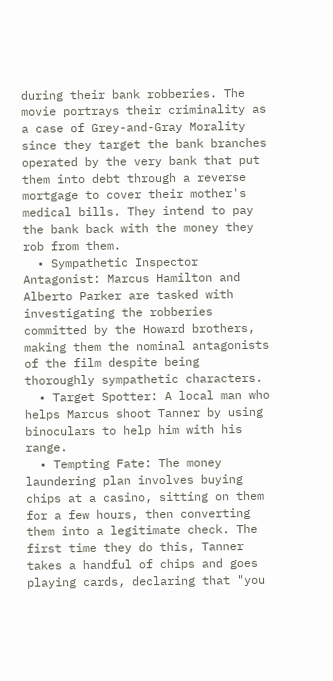during their bank robberies. The movie portrays their criminality as a case of Grey-and-Gray Morality since they target the bank branches operated by the very bank that put them into debt through a reverse mortgage to cover their mother's medical bills. They intend to pay the bank back with the money they rob from them.
  • Sympathetic Inspector Antagonist: Marcus Hamilton and Alberto Parker are tasked with investigating the robberies committed by the Howard brothers, making them the nominal antagonists of the film despite being thoroughly sympathetic characters.
  • Target Spotter: A local man who helps Marcus shoot Tanner by using binoculars to help him with his range.
  • Tempting Fate: The money laundering plan involves buying chips at a casino, sitting on them for a few hours, then converting them into a legitimate check. The first time they do this, Tanner takes a handful of chips and goes playing cards, declaring that "you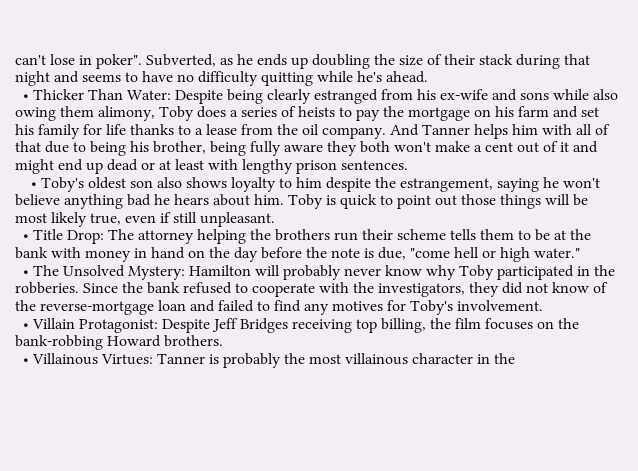can't lose in poker". Subverted, as he ends up doubling the size of their stack during that night and seems to have no difficulty quitting while he's ahead.
  • Thicker Than Water: Despite being clearly estranged from his ex-wife and sons while also owing them alimony, Toby does a series of heists to pay the mortgage on his farm and set his family for life thanks to a lease from the oil company. And Tanner helps him with all of that due to being his brother, being fully aware they both won't make a cent out of it and might end up dead or at least with lengthy prison sentences.
    • Toby's oldest son also shows loyalty to him despite the estrangement, saying he won't believe anything bad he hears about him. Toby is quick to point out those things will be most likely true, even if still unpleasant.
  • Title Drop: The attorney helping the brothers run their scheme tells them to be at the bank with money in hand on the day before the note is due, "come hell or high water."
  • The Unsolved Mystery: Hamilton will probably never know why Toby participated in the robberies. Since the bank refused to cooperate with the investigators, they did not know of the reverse-mortgage loan and failed to find any motives for Toby's involvement.
  • Villain Protagonist: Despite Jeff Bridges receiving top billing, the film focuses on the bank-robbing Howard brothers.
  • Villainous Virtues: Tanner is probably the most villainous character in the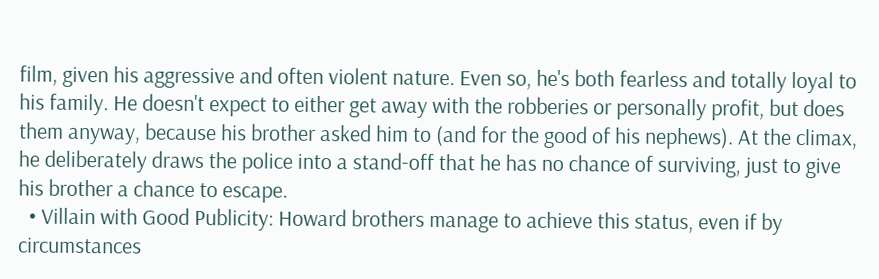film, given his aggressive and often violent nature. Even so, he's both fearless and totally loyal to his family. He doesn't expect to either get away with the robberies or personally profit, but does them anyway, because his brother asked him to (and for the good of his nephews). At the climax, he deliberately draws the police into a stand-off that he has no chance of surviving, just to give his brother a chance to escape.
  • Villain with Good Publicity: Howard brothers manage to achieve this status, even if by circumstances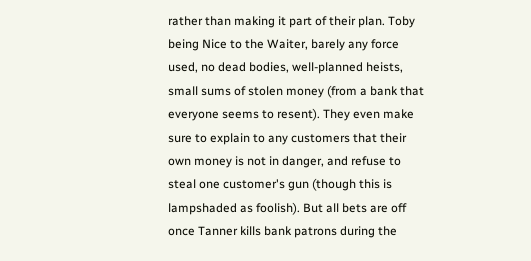rather than making it part of their plan. Toby being Nice to the Waiter, barely any force used, no dead bodies, well-planned heists, small sums of stolen money (from a bank that everyone seems to resent). They even make sure to explain to any customers that their own money is not in danger, and refuse to steal one customer's gun (though this is lampshaded as foolish). But all bets are off once Tanner kills bank patrons during the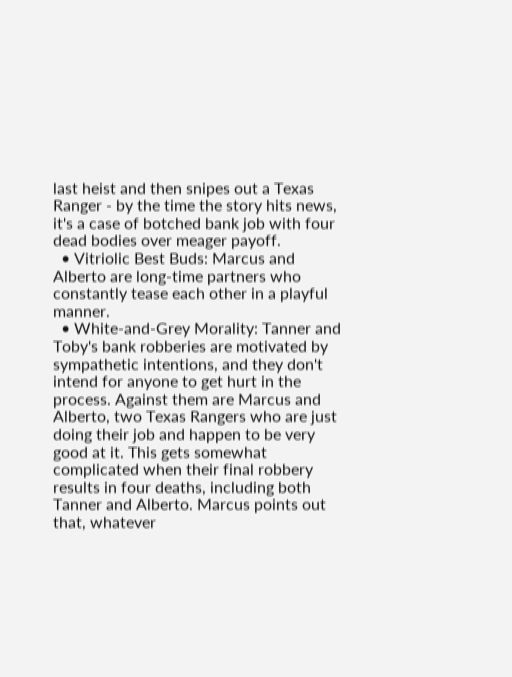last heist and then snipes out a Texas Ranger - by the time the story hits news, it's a case of botched bank job with four dead bodies over meager payoff.
  • Vitriolic Best Buds: Marcus and Alberto are long-time partners who constantly tease each other in a playful manner.
  • White-and-Grey Morality: Tanner and Toby's bank robberies are motivated by sympathetic intentions, and they don't intend for anyone to get hurt in the process. Against them are Marcus and Alberto, two Texas Rangers who are just doing their job and happen to be very good at it. This gets somewhat complicated when their final robbery results in four deaths, including both Tanner and Alberto. Marcus points out that, whatever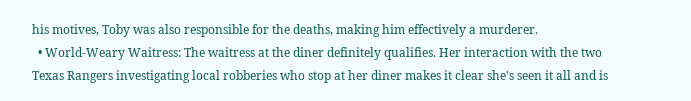his motives, Toby was also responsible for the deaths, making him effectively a murderer.
  • World-Weary Waitress: The waitress at the diner definitely qualifies. Her interaction with the two Texas Rangers investigating local robberies who stop at her diner makes it clear she's seen it all and is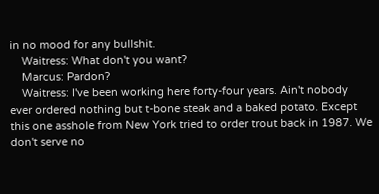in no mood for any bullshit.
    Waitress: What don't you want?
    Marcus: Pardon?
    Waitress: I've been working here forty-four years. Ain't nobody ever ordered nothing but t-bone steak and a baked potato. Except this one asshole from New York tried to order trout back in 1987. We don't serve no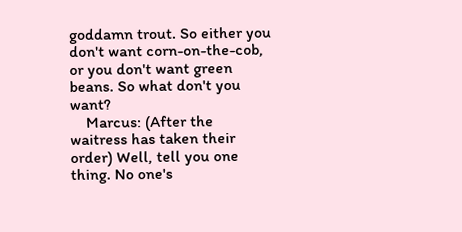goddamn trout. So either you don't want corn-on-the-cob, or you don't want green beans. So what don't you want?
    Marcus: (After the waitress has taken their order) Well, tell you one thing. No one's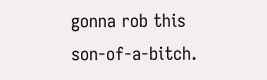gonna rob this son-of-a-bitch.